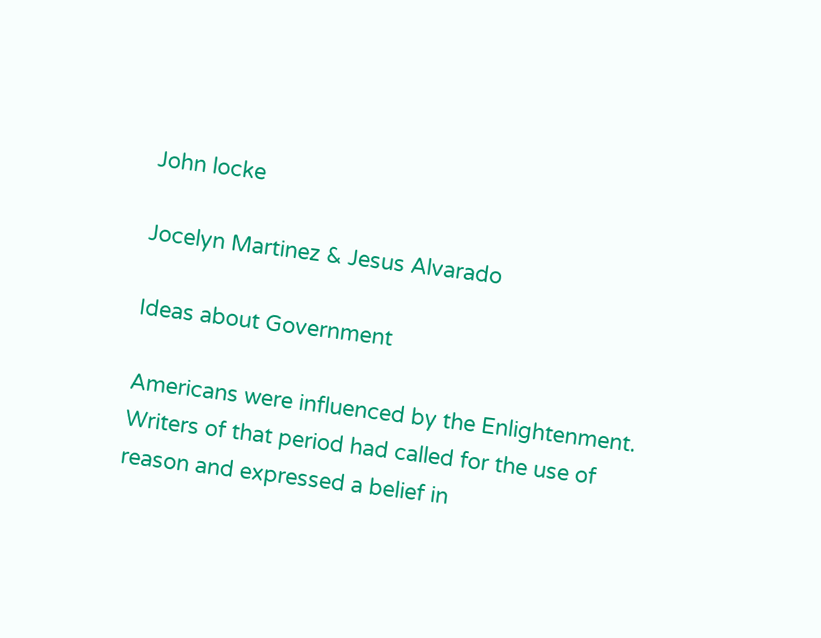John locke

Jocelyn Martinez & Jesus Alvarado

Ideas about Government

Americans were influenced by the Enlightenment. Writers of that period had called for the use of reason and expressed a belief in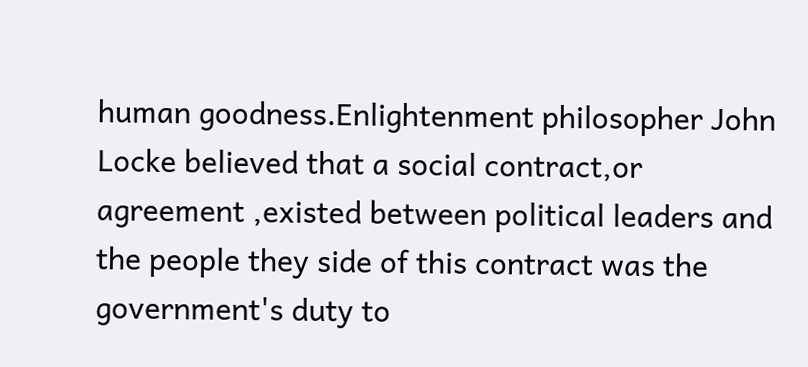human goodness.Enlightenment philosopher John Locke believed that a social contract,or agreement ,existed between political leaders and the people they side of this contract was the government's duty to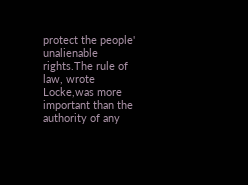protect the people' unalienable rights.The rule of law, wrote Locke,was more important than the authority of any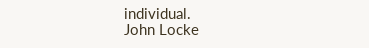individual.
John Locke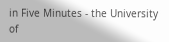in Five Minutes - the University of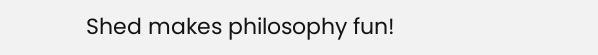Shed makes philosophy fun!